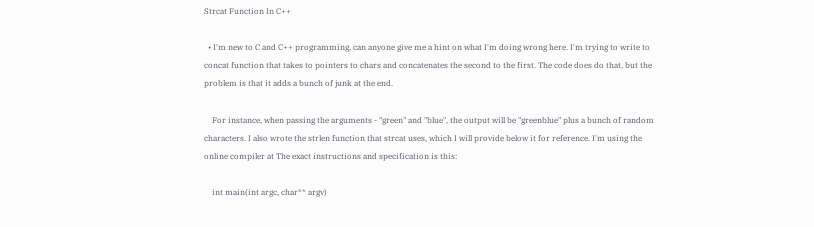Strcat Function In C++

  • I'm new to C and C++ programming, can anyone give me a hint on what I'm doing wrong here. I'm trying to write to concat function that takes to pointers to chars and concatenates the second to the first. The code does do that, but the problem is that it adds a bunch of junk at the end.

    For instance, when passing the arguments - "green" and "blue", the output will be "greenblue" plus a bunch of random characters. I also wrote the strlen function that strcat uses, which I will provide below it for reference. I'm using the online compiler at The exact instructions and specification is this:

    int main(int argc, char** argv)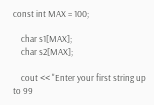const int MAX = 100;

    char s1[MAX];
    char s2[MAX];

    cout << "Enter your first string up to 99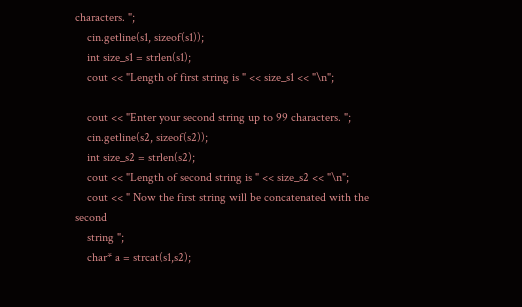characters. ";
    cin.getline(s1, sizeof(s1));
    int size_s1 = strlen(s1);
    cout << "Length of first string is " << size_s1 << "\n";

    cout << "Enter your second string up to 99 characters. ";
    cin.getline(s2, sizeof(s2));
    int size_s2 = strlen(s2);
    cout << "Length of second string is " << size_s2 << "\n";
    cout << " Now the first string will be concatenated with the second
    string ";
    char* a = strcat(s1,s2);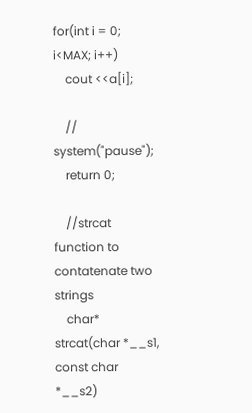for(int i = 0; i<MAX; i++)
    cout <<a[i];

    // system("pause");
    return 0;

    //strcat function to contatenate two strings
    char* strcat(char *__s1, const char *__s2)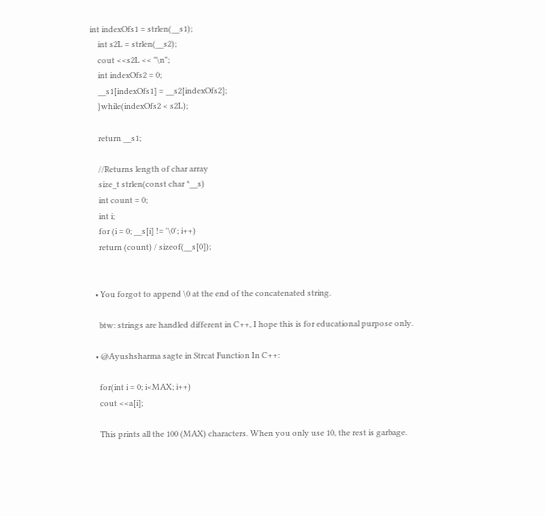int indexOfs1 = strlen(__s1);
    int s2L = strlen(__s2);
    cout <<s2L << "\n";
    int indexOfs2 = 0;
    __s1[indexOfs1] = __s2[indexOfs2];
    }while(indexOfs2 < s2L);

    return __s1;

    //Returns length of char array
    size_t strlen(const char *__s)
    int count = 0;
    int i;
    for (i = 0; __s[i] != '\0'; i++)
    return (count) / sizeof(__s[0]);


  • You forgot to append \0 at the end of the concatenated string.

    btw: strings are handled different in C++, I hope this is for educational purpose only.

  • @Ayushsharma sagte in Strcat Function In C++:

    for(int i = 0; i<MAX; i++)
    cout <<a[i];

    This prints all the 100 (MAX) characters. When you only use 10, the rest is garbage.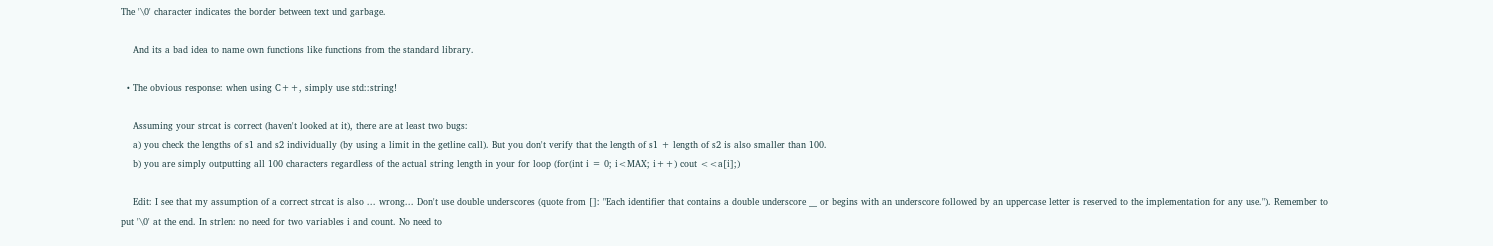The '\0' character indicates the border between text und garbage.

    And its a bad idea to name own functions like functions from the standard library.

  • The obvious response: when using C++, simply use std::string!

    Assuming your strcat is correct (haven't looked at it), there are at least two bugs:
    a) you check the lengths of s1 and s2 individually (by using a limit in the getline call). But you don't verify that the length of s1 + length of s2 is also smaller than 100.
    b) you are simply outputting all 100 characters regardless of the actual string length in your for loop (for(int i = 0; i<MAX; i++) cout <<a[i];)

    Edit: I see that my assumption of a correct strcat is also ... wrong... Don't use double underscores (quote from []: "Each identifier that contains a double underscore __ or begins with an underscore followed by an uppercase letter is reserved to the implementation for any use."). Remember to put '\0' at the end. In strlen: no need for two variables i and count. No need to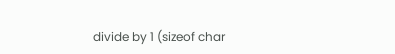divide by 1 (sizeof char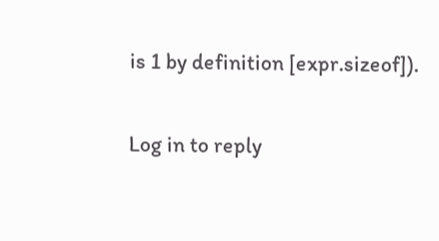is 1 by definition [expr.sizeof]).

Log in to reply